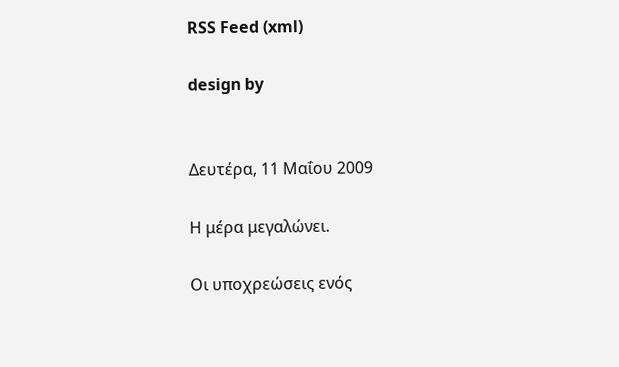RSS Feed (xml)

design by


Δευτέρα, 11 Μαΐου 2009

Η μέρα μεγαλώνει.

Οι υποχρεώσεις ενός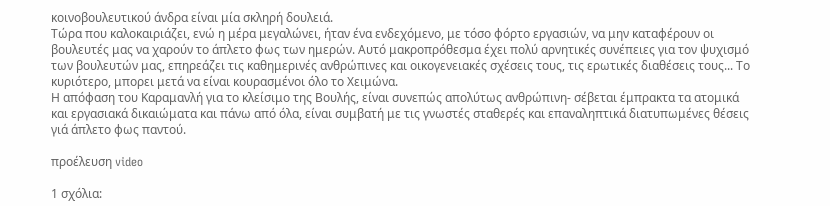κοινοβουλευτικού άνδρα είναι μία σκληρή δουλειά.
Τώρα που καλοκαιριάζει, ενώ η μέρα μεγαλώνει, ήταν ένα ενδεχόμενο, με τόσο φόρτο εργασιών, να μην καταφέρουν οι βουλευτές μας να χαρούν το άπλετο φως των ημερών. Αυτό μακροπρόθεσμα έχει πολύ αρνητικές συνέπειες για τον ψυχισμό των βουλευτών μας, επηρεάζει τις καθημερινές ανθρώπινες και οικογενειακές σχέσεις τους, τις ερωτικές διαθέσεις τους... Το κυριότερο, μπορει μετά να είναι κουρασμένοι όλο το Χειμώνα.
Η απόφαση του Καραμανλή για το κλείσιμο της Βουλής, είναι συνεπώς απολύτως ανθρώπινη- σέβεται έμπρακτα τα ατομικά και εργασιακά δικαιώματα και πάνω από όλα, είναι συμβατή με τις γνωστές σταθερές και επαναληπτικά διατυπωμένες θέσεις γιά άπλετο φως παντού.

προέλευση video

1 σχόλια: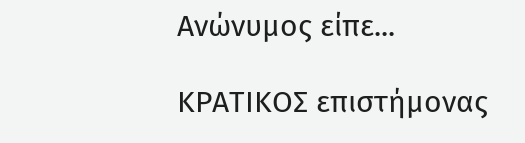Ανώνυμος είπε...

ΚΡΑΤΙΚΟΣ επιστήμονας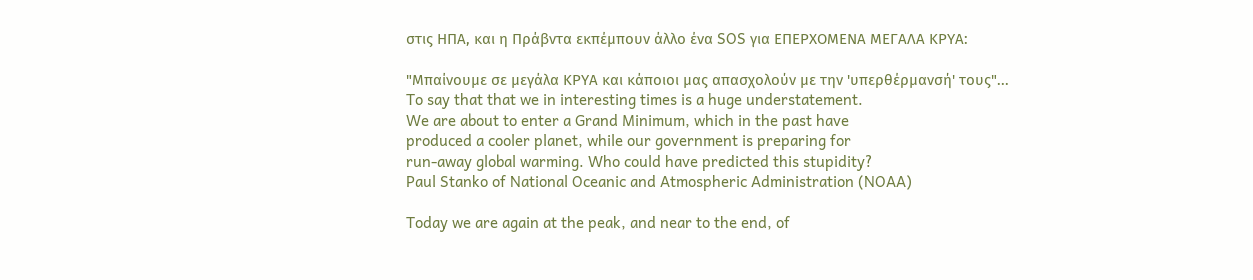στις ΗΠΑ, και η Πράβντα εκπέμπουν άλλο ένα SOS για ΕΠΕΡΧΟΜΕΝΑ ΜΕΓΑΛΑ ΚΡΥΑ:

"Μπαίνουμε σε μεγάλα ΚΡΥΑ και κάποιοι μας απασχολούν με την 'υπερθέρμανσή' τους"...
To say that that we in interesting times is a huge understatement.
We are about to enter a Grand Minimum, which in the past have
produced a cooler planet, while our government is preparing for
run-away global warming. Who could have predicted this stupidity?
Paul Stanko of National Oceanic and Atmospheric Administration (NOAA)

Today we are again at the peak, and near to the end, of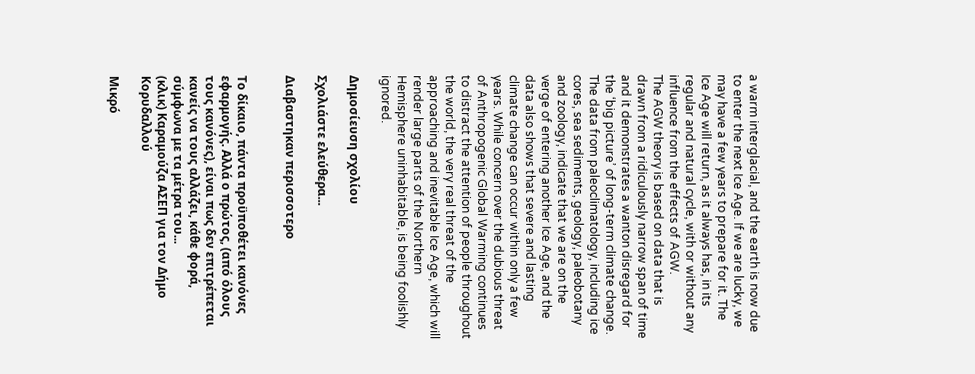a warm interglacial, and the earth is now due to enter the next Ice Age. If we are lucky, we may have a few years to prepare for it. The Ice Age will return, as it always has, in its regular and natural cycle, with or without any influence from the effects of AGW.
The AGW theory is based on data that is drawn from a ridiculously narrow span of time and it demonstrates a wanton disregard for the ‘big picture’ of long-term climate change. The data from paleoclimatology, including ice cores, sea sediments, geology, paleobotany and zoology, indicate that we are on the verge of entering another Ice Age, and the data also shows that severe and lasting climate change can occur within only a few years. While concern over the dubious threat of Anthropogenic Global Warming continues to distract the attention of people throughout the world, the very real threat of the approaching and inevitable Ice Age, which will render large parts of the Northern Hemisphere uninhabitable, is being foolishly ignored.

Δημοσίευση σχολίου

Σχολιάστε ελεύθερα...

Διαβαστηκαν περισσοτερο


Το δίκαιο, πάντα προϋποθέτει κανόνες εφαρμογής. Αλλά ο πρώτος, (από όλους τους κανόνες), είναι πως δεν επιτρέπεται κανείς να τους αλλάζει, κάθε φορά, σύμφωνα με τα μέτρα του...
(κλικ) Καραμούζα ΑΣΕΠ για τον Δήμο Κορυδαλλού

Μικρό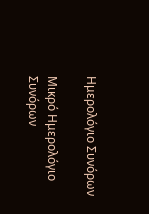Ημερολόγιο Συνόρων

Μικρό Ημερολόγιο Συνόρων